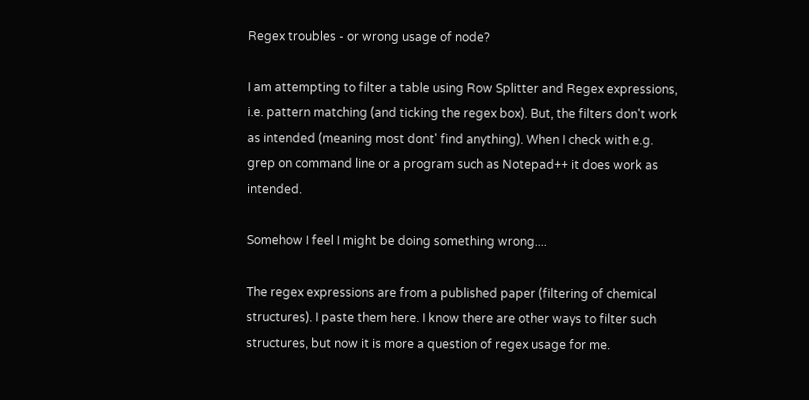Regex troubles - or wrong usage of node?

I am attempting to filter a table using Row Splitter and Regex expressions, i.e. pattern matching (and ticking the regex box). But, the filters don't work as intended (meaning most dont' find anything). When I check with e.g. grep on command line or a program such as Notepad++ it does work as intended.

Somehow I feel I might be doing something wrong....

The regex expressions are from a published paper (filtering of chemical structures). I paste them here. I know there are other ways to filter such structures, but now it is more a question of regex usage for me.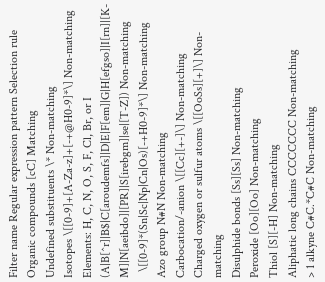Filter name Regular expression pattern Selection rule
Organic compounds [cC] Matching
Undefined substituents \* Non-matching
Isotopes \[[0-9]+[A-Za-z]+[-+@H0-9]*\] Non-matching
Elements: H, C, N, O, S, F, Cl, Br, or I (A|B[^r]|B$|C[aroudemfs]|D|E|F[em]|G|H[efgso]|I[rn]|[K-M]|N[aeibdo]|[PR]|S[irebgm]|se|[T-Z]) Non-matching
  \[[0-9]*(Sn|Sc|Np|Cn|Os)[-+H0-9]*\] Non-matching
Azo group N#N Non-matching
Carbocation/-anion \[[Cc][+-]\] Non-matching
Charged oxygen or sulfur atoms \[[OoSs][+]\] Non-matching
Disulphide bonds [Ss][Ss] Non-matching
Peroxide [Oo][Oo] Non-matching
Thiol [S][-H] Non-matching
Aliphatic long chains CCCCCCC Non-matching
> 1 alkyne C#C.*C#C Non-matching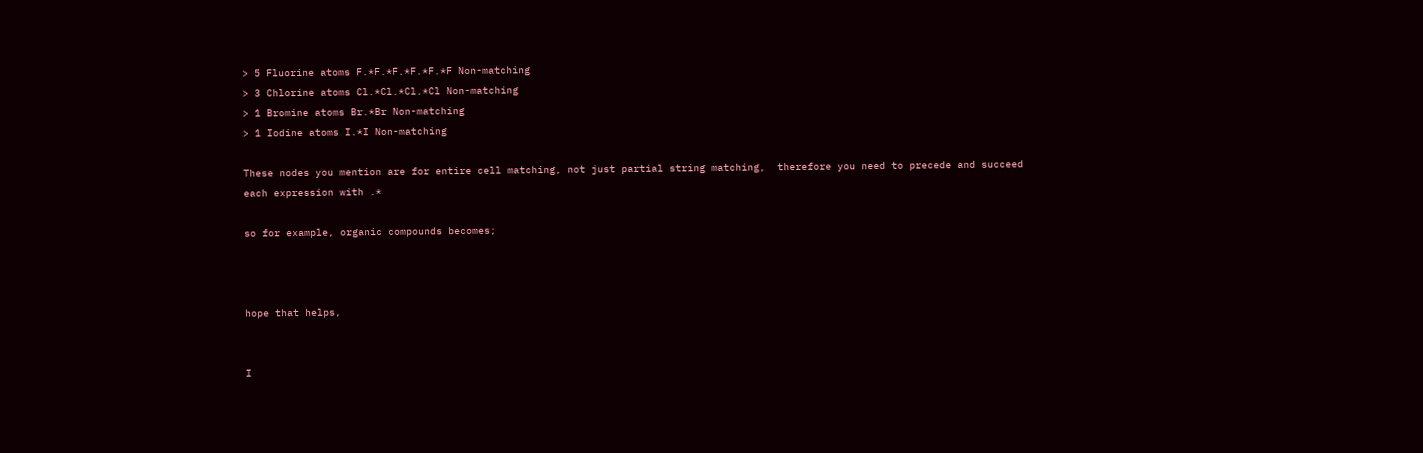> 5 Fluorine atoms F.*F.*F.*F.*F.*F Non-matching
> 3 Chlorine atoms Cl.*Cl.*Cl.*Cl Non-matching
> 1 Bromine atoms Br.*Br Non-matching
> 1 Iodine atoms I.*I Non-matching

These nodes you mention are for entire cell matching, not just partial string matching,  therefore you need to precede and succeed each expression with .*

so for example, organic compounds becomes;



hope that helps,


I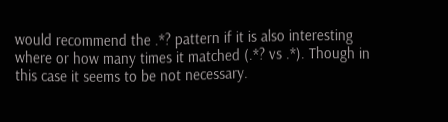would recommend the .*? pattern if it is also interesting where or how many times it matched (.*? vs .*). Though in this case it seems to be not necessary.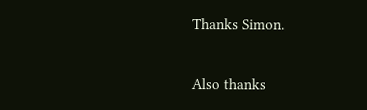Thanks Simon.

Also thanks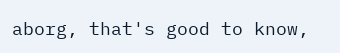aborg, that's good to know,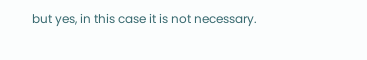but yes, in this case it is not necessary.